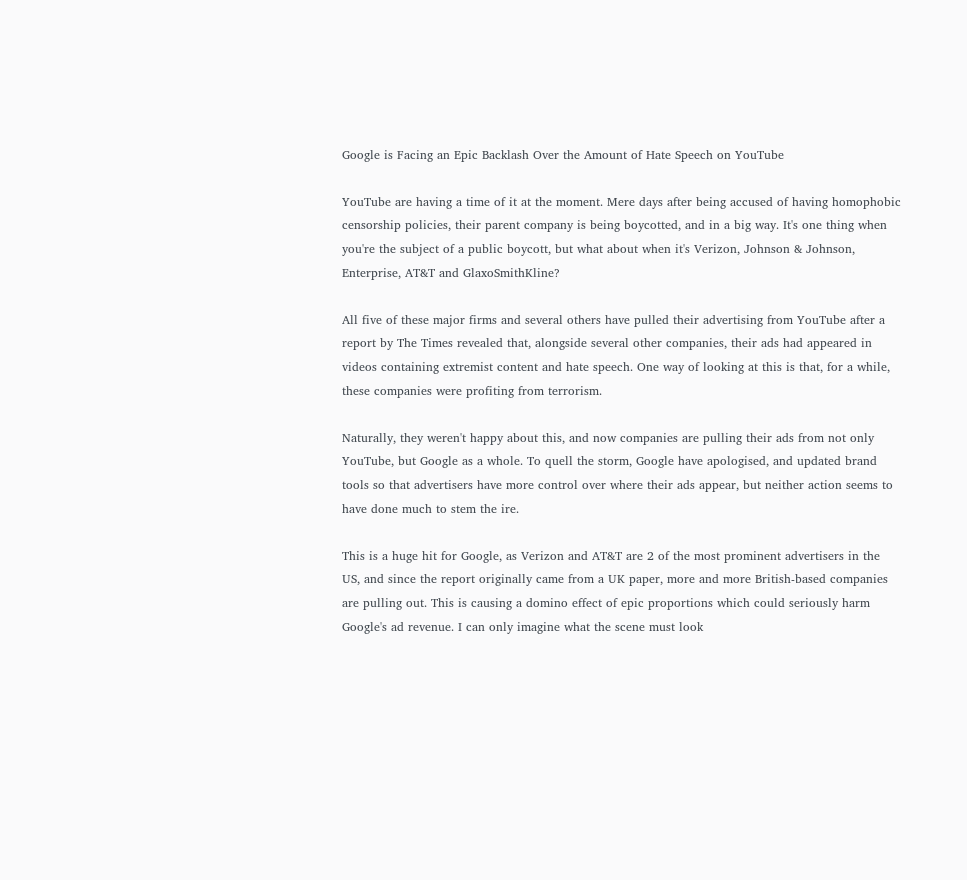Google is Facing an Epic Backlash Over the Amount of Hate Speech on YouTube

YouTube are having a time of it at the moment. Mere days after being accused of having homophobic censorship policies, their parent company is being boycotted, and in a big way. It's one thing when you're the subject of a public boycott, but what about when it's Verizon, Johnson & Johnson, Enterprise, AT&T and GlaxoSmithKline?

All five of these major firms and several others have pulled their advertising from YouTube after a report by The Times revealed that, alongside several other companies, their ads had appeared in videos containing extremist content and hate speech. One way of looking at this is that, for a while, these companies were profiting from terrorism.

Naturally, they weren't happy about this, and now companies are pulling their ads from not only YouTube, but Google as a whole. To quell the storm, Google have apologised, and updated brand tools so that advertisers have more control over where their ads appear, but neither action seems to have done much to stem the ire.

This is a huge hit for Google, as Verizon and AT&T are 2 of the most prominent advertisers in the US, and since the report originally came from a UK paper, more and more British-based companies are pulling out. This is causing a domino effect of epic proportions which could seriously harm Google's ad revenue. I can only imagine what the scene must look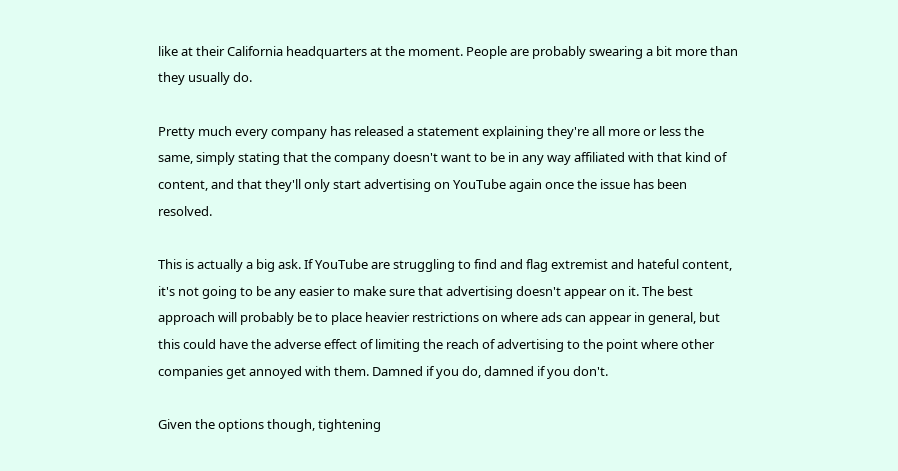like at their California headquarters at the moment. People are probably swearing a bit more than they usually do.

Pretty much every company has released a statement explaining they're all more or less the same, simply stating that the company doesn't want to be in any way affiliated with that kind of content, and that they'll only start advertising on YouTube again once the issue has been resolved.

This is actually a big ask. If YouTube are struggling to find and flag extremist and hateful content, it's not going to be any easier to make sure that advertising doesn't appear on it. The best approach will probably be to place heavier restrictions on where ads can appear in general, but this could have the adverse effect of limiting the reach of advertising to the point where other companies get annoyed with them. Damned if you do, damned if you don't.

Given the options though, tightening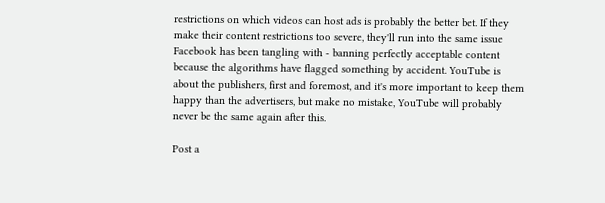restrictions on which videos can host ads is probably the better bet. If they make their content restrictions too severe, they'll run into the same issue Facebook has been tangling with - banning perfectly acceptable content because the algorithms have flagged something by accident. YouTube is about the publishers, first and foremost, and it's more important to keep them happy than the advertisers, but make no mistake, YouTube will probably never be the same again after this.

Post a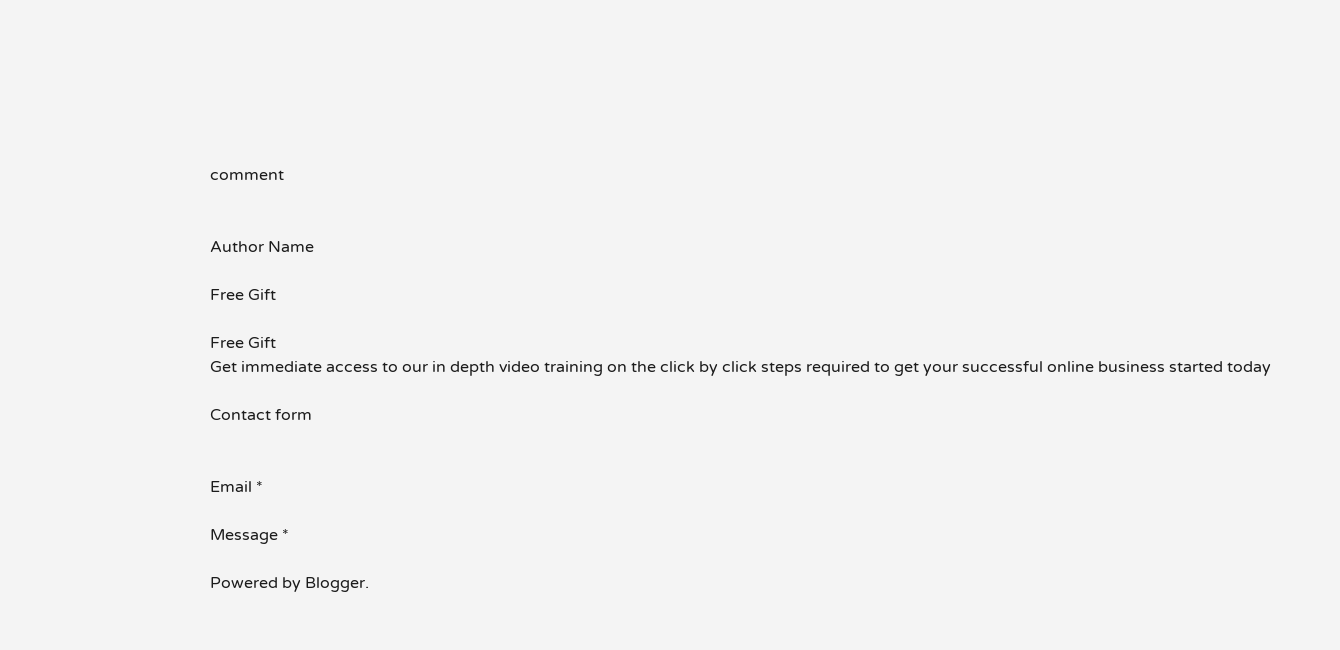comment


Author Name

Free Gift

Free Gift
Get immediate access to our in depth video training on the click by click steps required to get your successful online business started today

Contact form


Email *

Message *

Powered by Blogger.